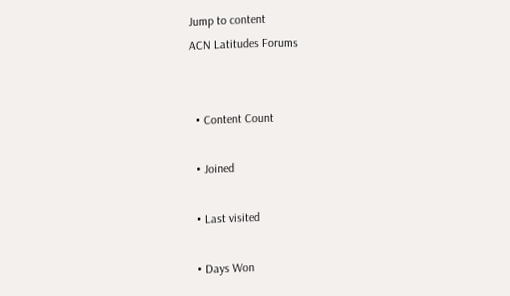Jump to content
ACN Latitudes Forums


  • Content Count

  • Joined

  • Last visited

  • Days Won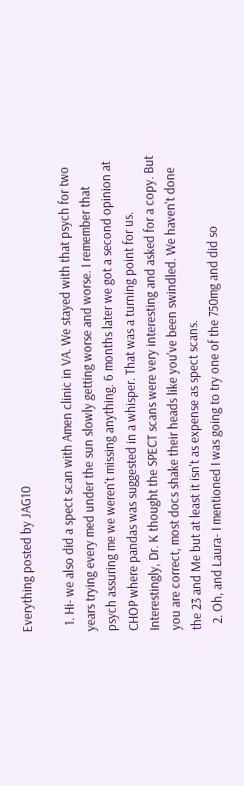Everything posted by JAG10

  1. Hi- we also did a spect scan with Amen clinic in VA. We stayed with that psych for two years trying every med under the sun slowly getting worse and worse. I remember that psych assuring me we weren't missing anything. 6 months later we got a second opinion at CHOP where pandas was suggested in a whisper. That was a turning point for us. Interestingly, Dr. K thought the SPECT scans were very interesting and asked for a copy. But you are correct, most docs shake their heads like you've been swindled. We haven't done the 23 and Me but at least it isn't as expense as spect scans.
  2. Oh, and Laura- I mentioned I was going to try one of the 750mg and did so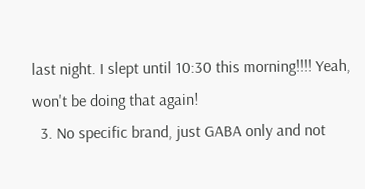last night. I slept until 10:30 this morning!!!! Yeah, won't be doing that again!
  3. No specific brand, just GABA only and not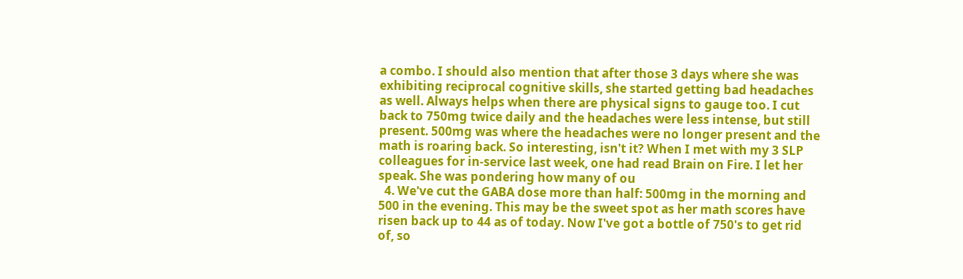a combo. I should also mention that after those 3 days where she was exhibiting reciprocal cognitive skills, she started getting bad headaches as well. Always helps when there are physical signs to gauge too. I cut back to 750mg twice daily and the headaches were less intense, but still present. 500mg was where the headaches were no longer present and the math is roaring back. So interesting, isn't it? When I met with my 3 SLP colleagues for in-service last week, one had read Brain on Fire. I let her speak. She was pondering how many of ou
  4. We've cut the GABA dose more than half: 500mg in the morning and 500 in the evening. This may be the sweet spot as her math scores have risen back up to 44 as of today. Now I've got a bottle of 750's to get rid of, so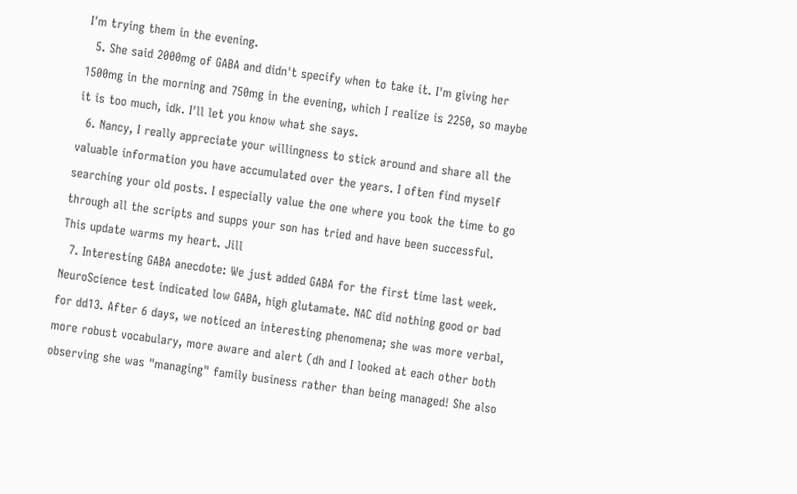I'm trying them in the evening.
  5. She said 2000mg of GABA and didn't specify when to take it. I'm giving her 1500mg in the morning and 750mg in the evening, which I realize is 2250, so maybe it is too much, idk. I'll let you know what she says.
  6. Nancy, I really appreciate your willingness to stick around and share all the valuable information you have accumulated over the years. I often find myself searching your old posts. I especially value the one where you took the time to go through all the scripts and supps your son has tried and have been successful. This update warms my heart. Jill
  7. Interesting GABA anecdote: We just added GABA for the first time last week. NeuroScience test indicated low GABA, high glutamate. NAC did nothing good or bad for dd13. After 6 days, we noticed an interesting phenomena; she was more verbal, more robust vocabulary, more aware and alert (dh and I looked at each other both observing she was "managing" family business rather than being managed! She also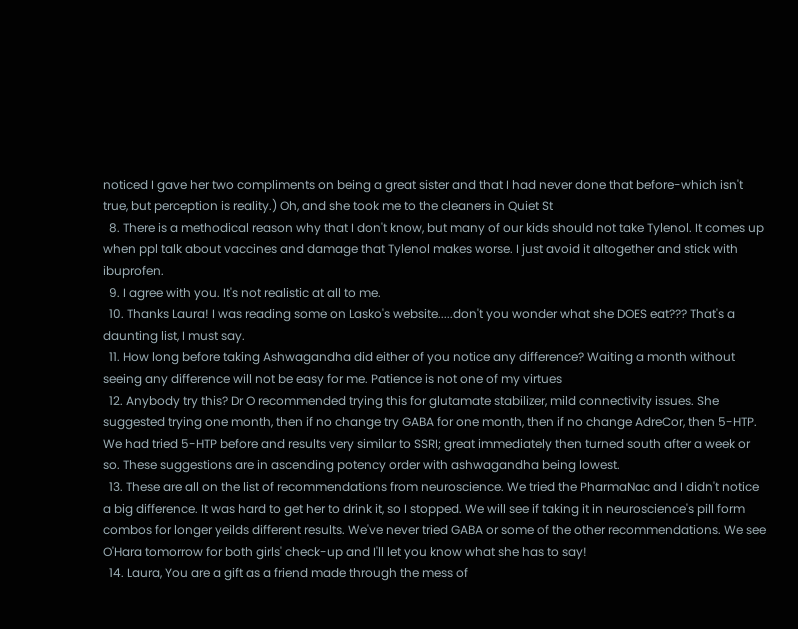noticed I gave her two compliments on being a great sister and that I had never done that before-which isn't true, but perception is reality.) Oh, and she took me to the cleaners in Quiet St
  8. There is a methodical reason why that I don't know, but many of our kids should not take Tylenol. It comes up when ppl talk about vaccines and damage that Tylenol makes worse. I just avoid it altogether and stick with ibuprofen.
  9. I agree with you. It's not realistic at all to me.
  10. Thanks Laura! I was reading some on Lasko's website.....don't you wonder what she DOES eat??? That's a daunting list, I must say.
  11. How long before taking Ashwagandha did either of you notice any difference? Waiting a month without seeing any difference will not be easy for me. Patience is not one of my virtues
  12. Anybody try this? Dr O recommended trying this for glutamate stabilizer, mild connectivity issues. She suggested trying one month, then if no change try GABA for one month, then if no change AdreCor, then 5-HTP. We had tried 5-HTP before and results very similar to SSRI; great immediately then turned south after a week or so. These suggestions are in ascending potency order with ashwagandha being lowest.
  13. These are all on the list of recommendations from neuroscience. We tried the PharmaNac and I didn't notice a big difference. It was hard to get her to drink it, so I stopped. We will see if taking it in neuroscience's pill form combos for longer yeilds different results. We've never tried GABA or some of the other recommendations. We see O'Hara tomorrow for both girls' check-up and I'll let you know what she has to say!
  14. Laura, You are a gift as a friend made through the mess of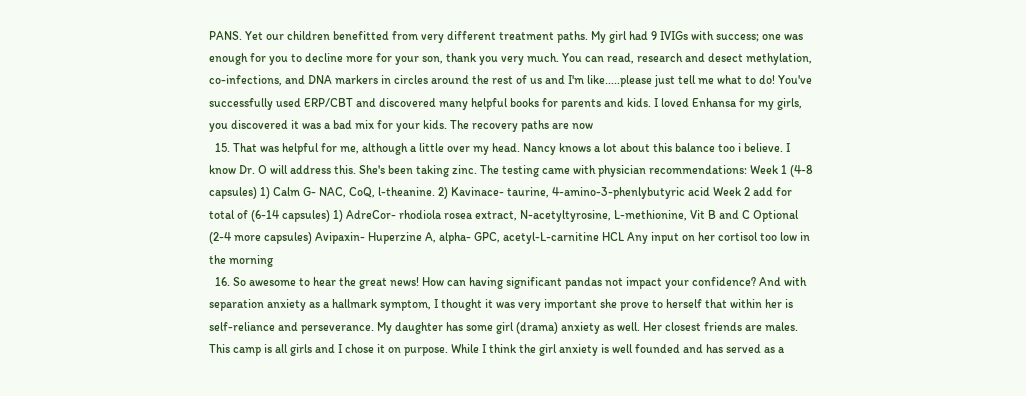PANS. Yet our children benefitted from very different treatment paths. My girl had 9 IVIGs with success; one was enough for you to decline more for your son, thank you very much. You can read, research and desect methylation, co-infections, and DNA markers in circles around the rest of us and I'm like.....please just tell me what to do! You've successfully used ERP/CBT and discovered many helpful books for parents and kids. I loved Enhansa for my girls, you discovered it was a bad mix for your kids. The recovery paths are now
  15. That was helpful for me, although a little over my head. Nancy knows a lot about this balance too i believe. I know Dr. O will address this. She's been taking zinc. The testing came with physician recommendations: Week 1 (4-8 capsules) 1) Calm G- NAC, CoQ, l-theanine. 2) Kavinace- taurine, 4-amino-3-phenlybutyric acid Week 2 add for total of (6-14 capsules) 1) AdreCor- rhodiola rosea extract, N-acetyltyrosine, L-methionine, Vit B and C Optional (2-4 more capsules) Avipaxin- Huperzine A, alpha- GPC, acetyl-L-carnitine HCL Any input on her cortisol too low in the morning
  16. So awesome to hear the great news! How can having significant pandas not impact your confidence? And with separation anxiety as a hallmark symptom, I thought it was very important she prove to herself that within her is self-reliance and perseverance. My daughter has some girl (drama) anxiety as well. Her closest friends are males. This camp is all girls and I chose it on purpose. While I think the girl anxiety is well founded and has served as a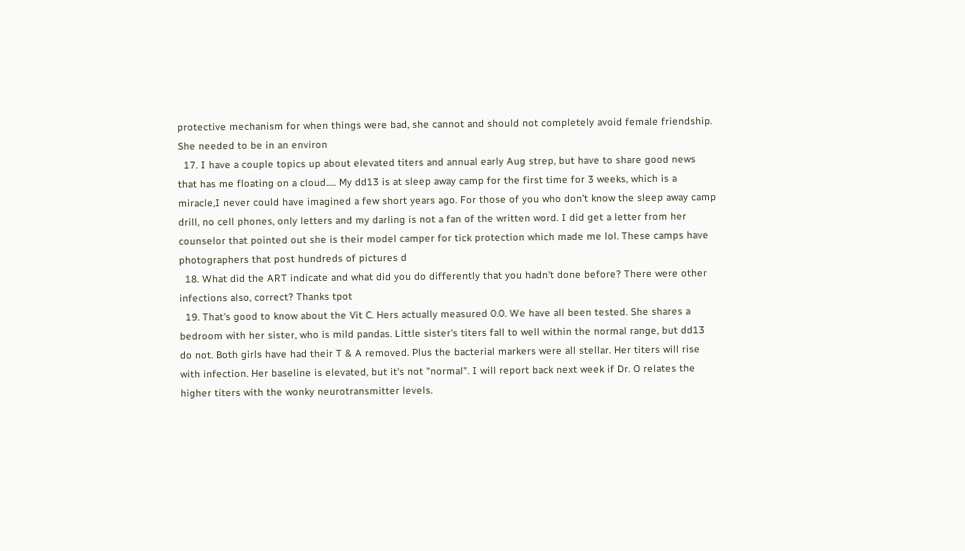protective mechanism for when things were bad, she cannot and should not completely avoid female friendship. She needed to be in an environ
  17. I have a couple topics up about elevated titers and annual early Aug strep, but have to share good news that has me floating on a cloud..... My dd13 is at sleep away camp for the first time for 3 weeks, which is a miracle,I never could have imagined a few short years ago. For those of you who don't know the sleep away camp drill, no cell phones, only letters and my darling is not a fan of the written word. I did get a letter from her counselor that pointed out she is their model camper for tick protection which made me lol. These camps have photographers that post hundreds of pictures d
  18. What did the ART indicate and what did you do differently that you hadn't done before? There were other infections also, correct? Thanks tpot
  19. That's good to know about the Vit C. Hers actually measured 0.0. We have all been tested. She shares a bedroom with her sister, who is mild pandas. Little sister's titers fall to well within the normal range, but dd13 do not. Both girls have had their T & A removed. Plus the bacterial markers were all stellar. Her titers will rise with infection. Her baseline is elevated, but it's not "normal". I will report back next week if Dr. O relates the higher titers with the wonky neurotransmitter levels.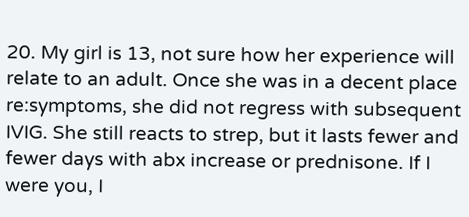20. My girl is 13, not sure how her experience will relate to an adult. Once she was in a decent place re:symptoms, she did not regress with subsequent IVIG. She still reacts to strep, but it lasts fewer and fewer days with abx increase or prednisone. If I were you, I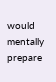would mentally prepare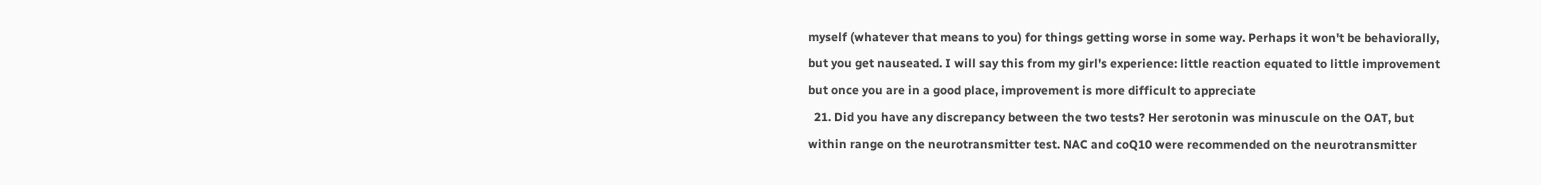myself (whatever that means to you) for things getting worse in some way. Perhaps it won't be behaviorally, but you get nauseated. I will say this from my girl's experience: little reaction equated to little improvement but once you are in a good place, improvement is more difficult to appreciate
  21. Did you have any discrepancy between the two tests? Her serotonin was minuscule on the OAT, but within range on the neurotransmitter test. NAC and coQ10 were recommended on the neurotransmitter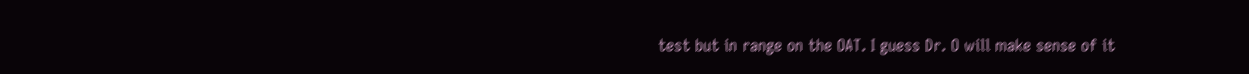test but in range on the OAT. I guess Dr. O will make sense of it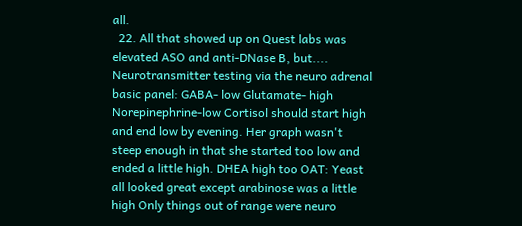all.
  22. All that showed up on Quest labs was elevated ASO and anti-DNase B, but.... Neurotransmitter testing via the neuro adrenal basic panel: GABA- low Glutamate- high Norepinephrine-low Cortisol should start high and end low by evening. Her graph wasn't steep enough in that she started too low and ended a little high. DHEA high too OAT: Yeast all looked great except arabinose was a little high Only things out of range were neuro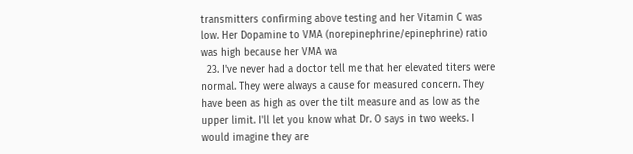transmitters confirming above testing and her Vitamin C was low. Her Dopamine to VMA (norepinephrine/epinephrine) ratio was high because her VMA wa
  23. I've never had a doctor tell me that her elevated titers were normal. They were always a cause for measured concern. They have been as high as over the tilt measure and as low as the upper limit. I'll let you know what Dr. O says in two weeks. I would imagine they are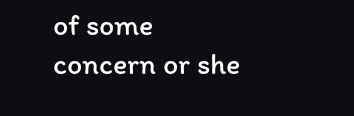of some concern or she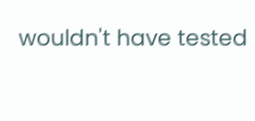wouldn't have tested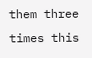them three times this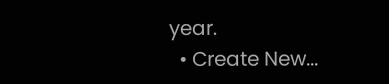year.
  • Create New...